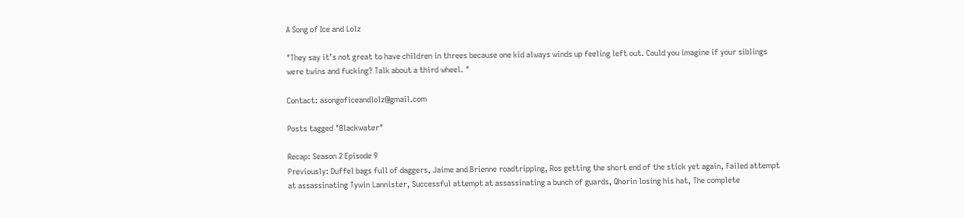A Song of Ice and Lolz

"They say it’s not great to have children in threes because one kid always winds up feeling left out. Could you imagine if your siblings were twins and fucking? Talk about a third wheel. "

Contact: asongoficeandlolz@gmail.com

Posts tagged "Blackwater"

Recap: Season 2 Episode 9
Previously: Duffel bags full of daggers, Jaime and Brienne roadtripping, Ros getting the short end of the stick yet again, Failed attempt at assassinating Tywin Lannister, Successful attempt at assassinating a bunch of guards, Qhorin losing his hat, The complete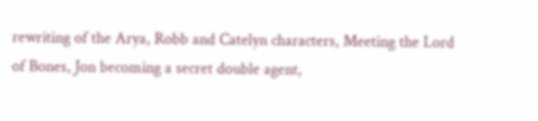rewriting of the Arya, Robb and Catelyn characters, Meeting the Lord of Bones, Jon becoming a secret double agent,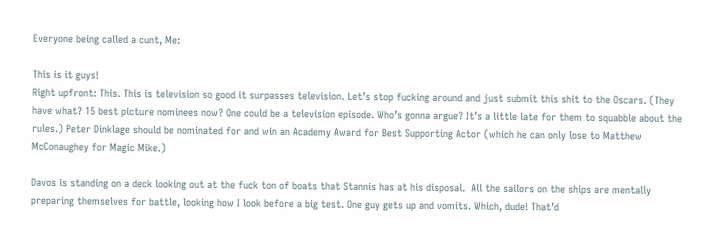Everyone being called a cunt, Me:

This is it guys!
Right upfront: This. This is television so good it surpasses television. Let’s stop fucking around and just submit this shit to the Oscars. (They have what? 15 best picture nominees now? One could be a television episode. Who’s gonna argue? It’s a little late for them to squabble about the rules.) Peter Dinklage should be nominated for and win an Academy Award for Best Supporting Actor (which he can only lose to Matthew McConaughey for Magic Mike.)

Davos is standing on a deck looking out at the fuck ton of boats that Stannis has at his disposal.  All the sailors on the ships are mentally preparing themselves for battle, looking how I look before a big test. One guy gets up and vomits. Which, dude! That’d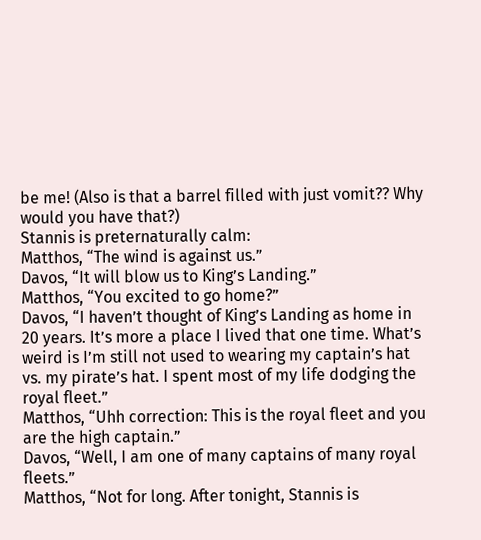be me! (Also is that a barrel filled with just vomit?? Why would you have that?)
Stannis is preternaturally calm:
Matthos, “The wind is against us.”
Davos, “It will blow us to King’s Landing.”
Matthos, “You excited to go home?”
Davos, “I haven’t thought of King’s Landing as home in 20 years. It’s more a place I lived that one time. What’s weird is I’m still not used to wearing my captain’s hat vs. my pirate’s hat. I spent most of my life dodging the royal fleet.”
Matthos, “Uhh correction: This is the royal fleet and you are the high captain.”
Davos, “Well, I am one of many captains of many royal fleets.”
Matthos, “Not for long. After tonight, Stannis is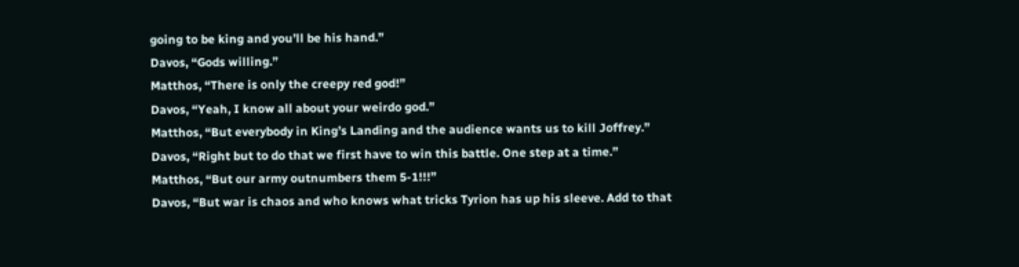going to be king and you’ll be his hand.”
Davos, “Gods willing.”
Matthos, “There is only the creepy red god!”
Davos, “Yeah, I know all about your weirdo god.”
Matthos, “But everybody in King’s Landing and the audience wants us to kill Joffrey.”
Davos, “Right but to do that we first have to win this battle. One step at a time.”
Matthos, “But our army outnumbers them 5-1!!!”
Davos, “But war is chaos and who knows what tricks Tyrion has up his sleeve. Add to that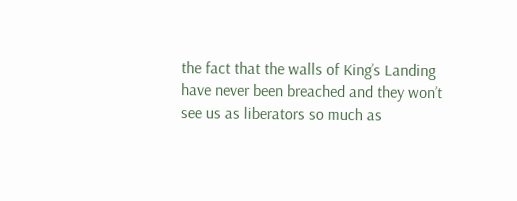the fact that the walls of King’s Landing have never been breached and they won’t see us as liberators so much as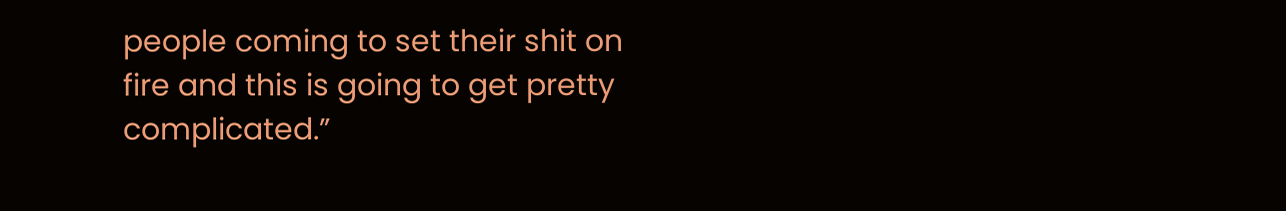people coming to set their shit on fire and this is going to get pretty complicated.”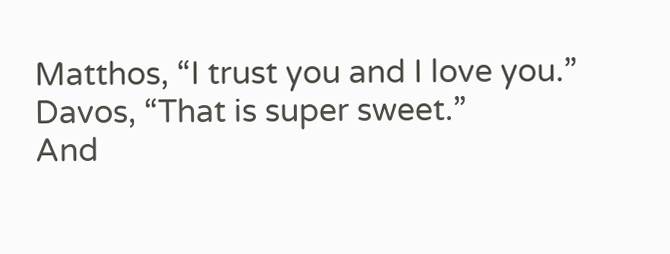Matthos, “I trust you and I love you.”
Davos, “That is super sweet.”
And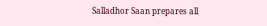Salladhor Saan prepares all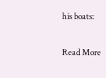his boats:

Read More